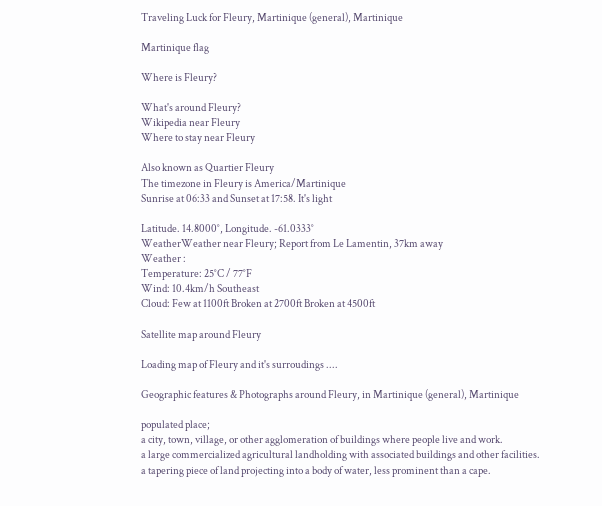Traveling Luck for Fleury, Martinique (general), Martinique

Martinique flag

Where is Fleury?

What's around Fleury?
Wikipedia near Fleury
Where to stay near Fleury

Also known as Quartier Fleury
The timezone in Fleury is America/Martinique
Sunrise at 06:33 and Sunset at 17:58. It's light

Latitude. 14.8000°, Longitude. -61.0333°
WeatherWeather near Fleury; Report from Le Lamentin, 37km away
Weather :
Temperature: 25°C / 77°F
Wind: 10.4km/h Southeast
Cloud: Few at 1100ft Broken at 2700ft Broken at 4500ft

Satellite map around Fleury

Loading map of Fleury and it's surroudings ....

Geographic features & Photographs around Fleury, in Martinique (general), Martinique

populated place;
a city, town, village, or other agglomeration of buildings where people live and work.
a large commercialized agricultural landholding with associated buildings and other facilities.
a tapering piece of land projecting into a body of water, less prominent than a cape.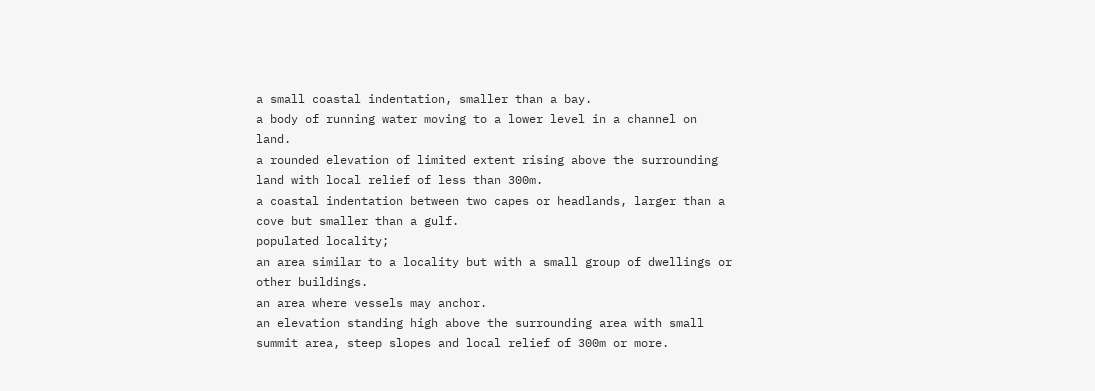a small coastal indentation, smaller than a bay.
a body of running water moving to a lower level in a channel on land.
a rounded elevation of limited extent rising above the surrounding land with local relief of less than 300m.
a coastal indentation between two capes or headlands, larger than a cove but smaller than a gulf.
populated locality;
an area similar to a locality but with a small group of dwellings or other buildings.
an area where vessels may anchor.
an elevation standing high above the surrounding area with small summit area, steep slopes and local relief of 300m or more.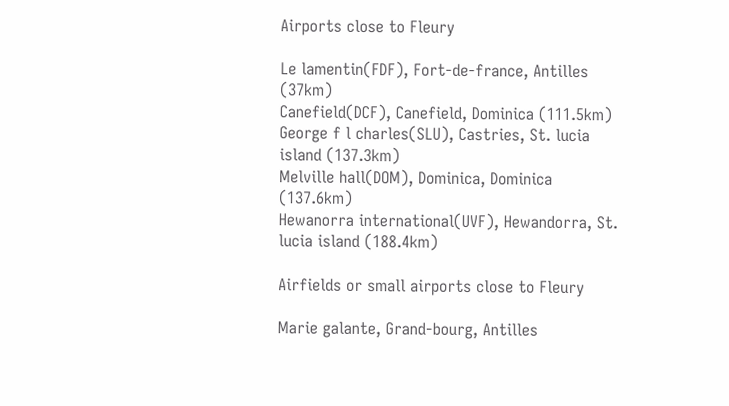Airports close to Fleury

Le lamentin(FDF), Fort-de-france, Antilles (37km)
Canefield(DCF), Canefield, Dominica (111.5km)
George f l charles(SLU), Castries, St. lucia island (137.3km)
Melville hall(DOM), Dominica, Dominica (137.6km)
Hewanorra international(UVF), Hewandorra, St. lucia island (188.4km)

Airfields or small airports close to Fleury

Marie galante, Grand-bourg, Antilles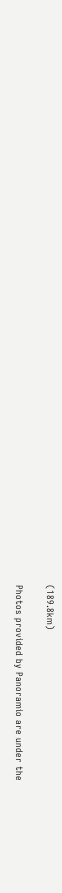(189.8km)

Photos provided by Panoramio are under the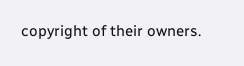copyright of their owners.